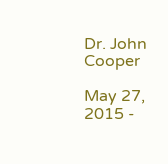Dr. John Cooper

May 27, 2015 -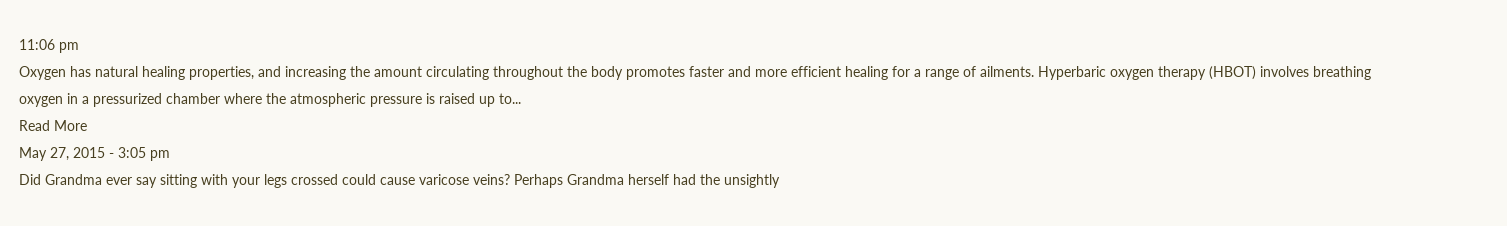11:06 pm
Oxygen has natural healing properties, and increasing the amount circulating throughout the body promotes faster and more efficient healing for a range of ailments. Hyperbaric oxygen therapy (HBOT) involves breathing oxygen in a pressurized chamber where the atmospheric pressure is raised up to...
Read More
May 27, 2015 - 3:05 pm
Did Grandma ever say sitting with your legs crossed could cause varicose veins? Perhaps Grandma herself had the unsightly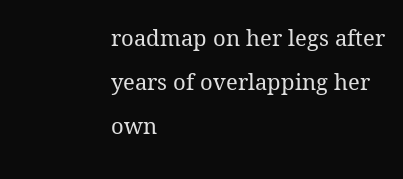roadmap on her legs after years of overlapping her own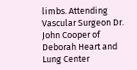limbs. Attending Vascular Surgeon Dr. John Cooper of Deborah Heart and Lung Center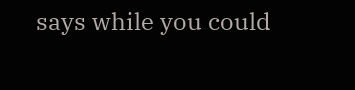says while you could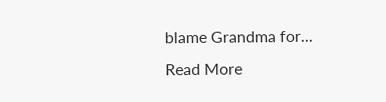blame Grandma for...
Read More